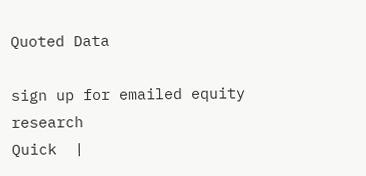Quoted Data

sign up for emailed equity research
Quick  |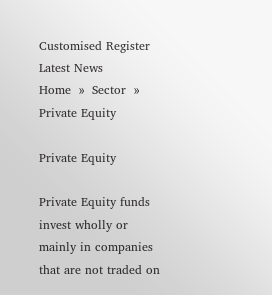Customised Register
Latest News
Home  »  Sector  »  Private Equity

Private Equity

Private Equity funds invest wholly or mainly in companies that are not traded on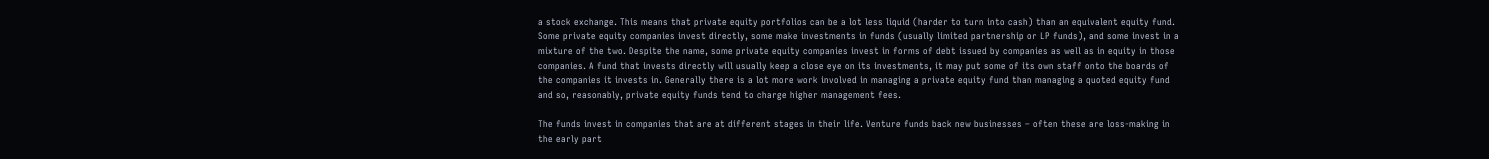a stock exchange. This means that private equity portfolios can be a lot less liquid (harder to turn into cash) than an equivalent equity fund. Some private equity companies invest directly, some make investments in funds (usually limited partnership or LP funds), and some invest in a mixture of the two. Despite the name, some private equity companies invest in forms of debt issued by companies as well as in equity in those companies. A fund that invests directly will usually keep a close eye on its investments, it may put some of its own staff onto the boards of the companies it invests in. Generally there is a lot more work involved in managing a private equity fund than managing a quoted equity fund and so, reasonably, private equity funds tend to charge higher management fees.

The funds invest in companies that are at different stages in their life. Venture funds back new businesses – often these are loss-making in the early part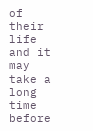of their life and it may take a long time before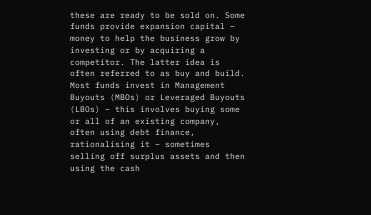these are ready to be sold on. Some funds provide expansion capital – money to help the business grow by investing or by acquiring a competitor. The latter idea is often referred to as buy and build. Most funds invest in Management Buyouts (MBOs) or Leveraged Buyouts (LBOs) – this involves buying some or all of an existing company, often using debt finance, rationalising it – sometimes selling off surplus assets and then using the cash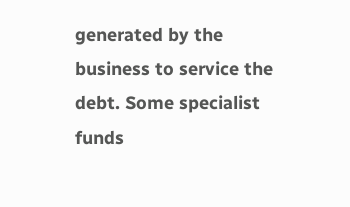generated by the business to service the debt. Some specialist funds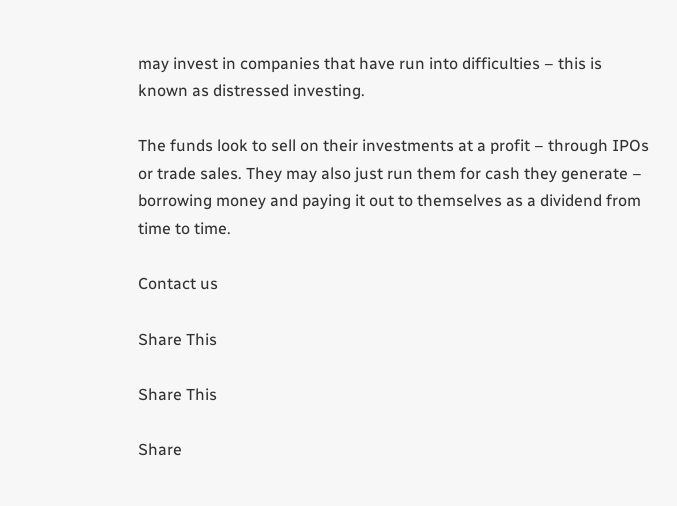may invest in companies that have run into difficulties – this is known as distressed investing.

The funds look to sell on their investments at a profit – through IPOs or trade sales. They may also just run them for cash they generate – borrowing money and paying it out to themselves as a dividend from time to time.

Contact us

Share This

Share This

Share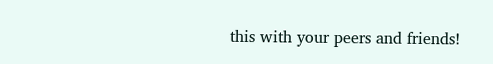this with your peers and friends!